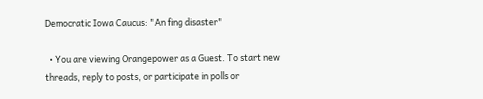Democratic Iowa Caucus: "An fing disaster"

  • You are viewing Orangepower as a Guest. To start new threads, reply to posts, or participate in polls or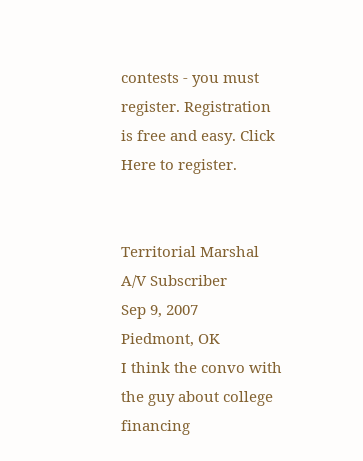contests - you must register. Registration is free and easy. Click Here to register.


Territorial Marshal
A/V Subscriber
Sep 9, 2007
Piedmont, OK
I think the convo with the guy about college financing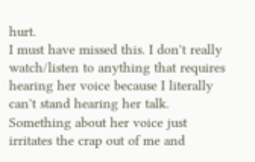hurt.
I must have missed this. I don't really watch/listen to anything that requires hearing her voice because I literally can't stand hearing her talk. Something about her voice just irritates the crap out of me and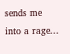sends me into a rage...